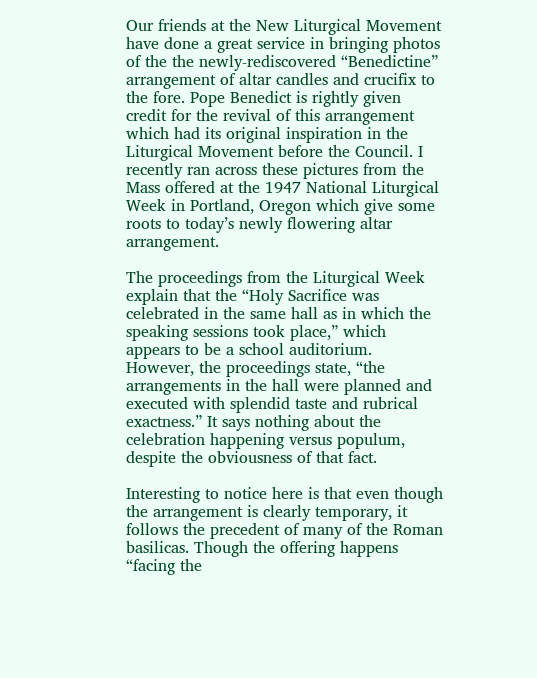Our friends at the New Liturgical Movement have done a great service in bringing photos of the the newly-rediscovered “Benedictine” arrangement of altar candles and crucifix to the fore. Pope Benedict is rightly given credit for the revival of this arrangement which had its original inspiration in the Liturgical Movement before the Council. I recently ran across these pictures from the Mass offered at the 1947 National Liturgical Week in Portland, Oregon which give some roots to today’s newly flowering altar arrangement.

The proceedings from the Liturgical Week explain that the “Holy Sacrifice was celebrated in the same hall as in which the speaking sessions took place,” which appears to be a school auditorium. However, the proceedings state, “the arrangements in the hall were planned and executed with splendid taste and rubrical exactness.” It says nothing about the celebration happening versus populum, despite the obviousness of that fact.

Interesting to notice here is that even though the arrangement is clearly temporary, it follows the precedent of many of the Roman basilicas. Though the offering happens “facing the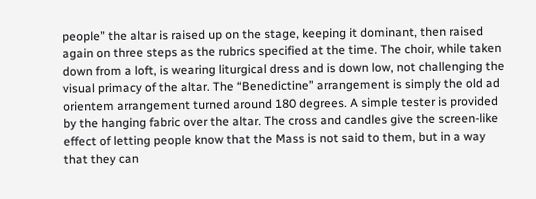people” the altar is raised up on the stage, keeping it dominant, then raised again on three steps as the rubrics specified at the time. The choir, while taken down from a loft, is wearing liturgical dress and is down low, not challenging the visual primacy of the altar. The “Benedictine” arrangement is simply the old ad orientem arrangement turned around 180 degrees. A simple tester is provided by the hanging fabric over the altar. The cross and candles give the screen-like effect of letting people know that the Mass is not said to them, but in a way that they can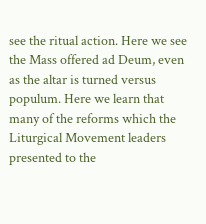see the ritual action. Here we see the Mass offered ad Deum, even as the altar is turned versus populum. Here we learn that many of the reforms which the Liturgical Movement leaders presented to the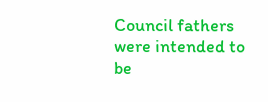Council fathers were intended to be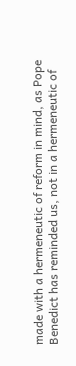made with a hermeneutic of reform in mind, as Pope Benedict has reminded us, not in a hermeneutic of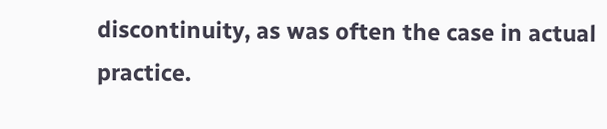discontinuity, as was often the case in actual practice.